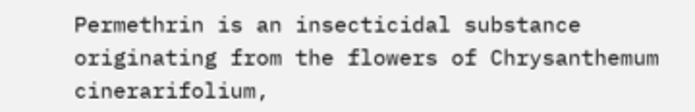Permethrin is an insecticidal substance originating from the flowers of Chrysanthemum cinerarifolium,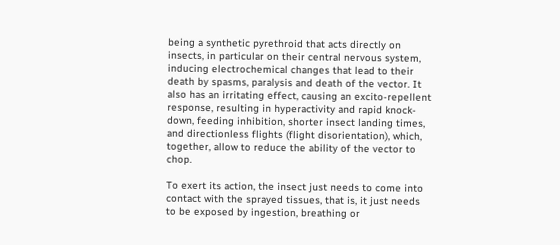being a synthetic pyrethroid that acts directly on insects, in particular on their central nervous system, inducing electrochemical changes that lead to their death by spasms, paralysis and death of the vector. It also has an irritating effect, causing an excito-repellent response, resulting in hyperactivity and rapid knock-down, feeding inhibition, shorter insect landing times, and directionless flights (flight disorientation), which, together, allow to reduce the ability of the vector to chop.

To exert its action, the insect just needs to come into contact with the sprayed tissues, that is, it just needs to be exposed by ingestion, breathing or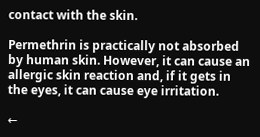contact with the skin.

Permethrin is practically not absorbed by human skin. However, it can cause an allergic skin reaction and, if it gets in the eyes, it can cause eye irritation.

←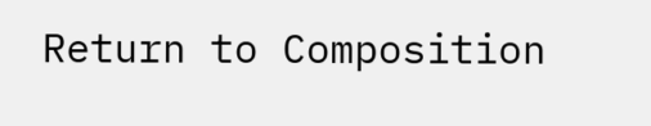Return to Composition